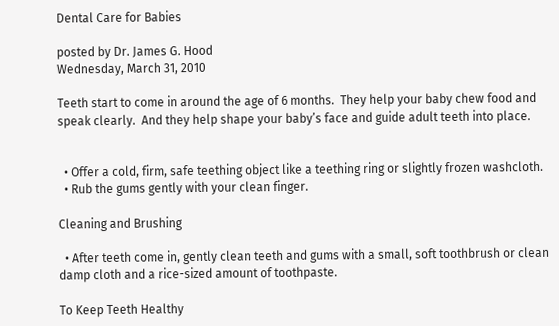Dental Care for Babies

posted by Dr. James G. Hood
Wednesday, March 31, 2010

Teeth start to come in around the age of 6 months.  They help your baby chew food and speak clearly.  And they help shape your baby’s face and guide adult teeth into place.


  • Offer a cold, firm, safe teething object like a teething ring or slightly frozen washcloth.
  • Rub the gums gently with your clean finger.

Cleaning and Brushing

  • After teeth come in, gently clean teeth and gums with a small, soft toothbrush or clean damp cloth and a rice-sized amount of toothpaste.

To Keep Teeth Healthy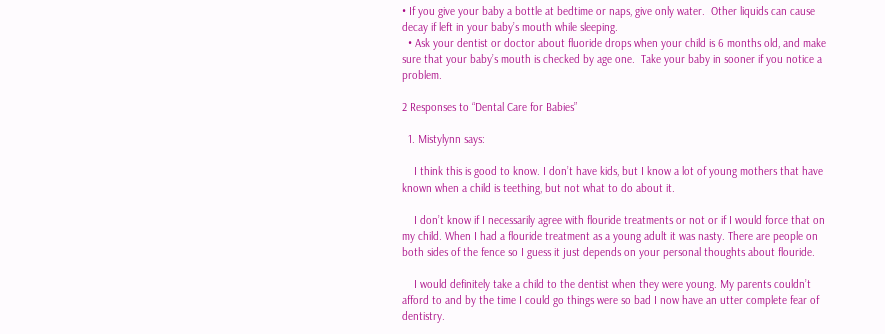• If you give your baby a bottle at bedtime or naps, give only water.  Other liquids can cause decay if left in your baby’s mouth while sleeping.
  • Ask your dentist or doctor about fluoride drops when your child is 6 months old, and make sure that your baby’s mouth is checked by age one.  Take your baby in sooner if you notice a problem.

2 Responses to “Dental Care for Babies”

  1. Mistylynn says:

    I think this is good to know. I don’t have kids, but I know a lot of young mothers that have known when a child is teething, but not what to do about it.

    I don’t know if I necessarily agree with flouride treatments or not or if I would force that on my child. When I had a flouride treatment as a young adult it was nasty. There are people on both sides of the fence so I guess it just depends on your personal thoughts about flouride.

    I would definitely take a child to the dentist when they were young. My parents couldn’t afford to and by the time I could go things were so bad I now have an utter complete fear of dentistry.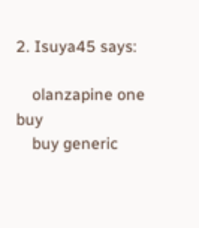2. Isuya45 says:

    olanzapine one buy
    buy generic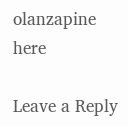olanzapine here

Leave a Reply